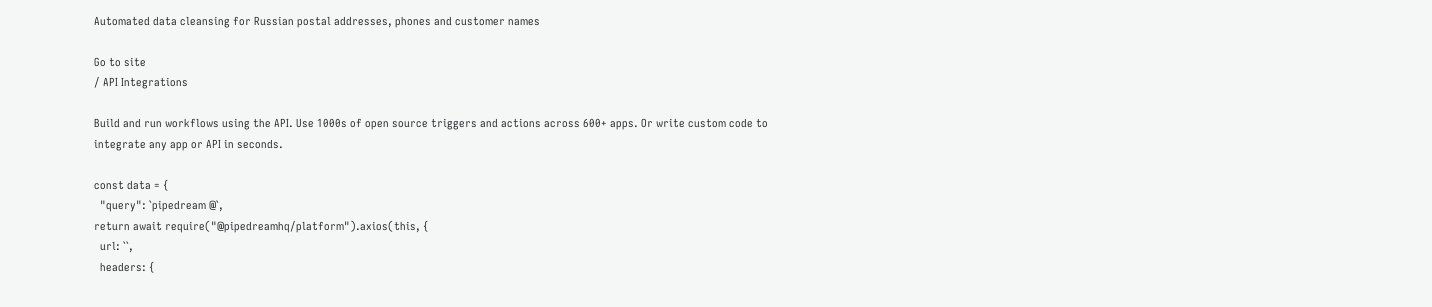Automated data cleansing for Russian postal addresses, phones and customer names

Go to site
/ API Integrations

Build and run workflows using the API. Use 1000s of open source triggers and actions across 600+ apps. Or write custom code to integrate any app or API in seconds.

const data = {
  "query": `pipedream @`,
return await require("@pipedreamhq/platform").axios(this, {
  url: ``,
  headers: {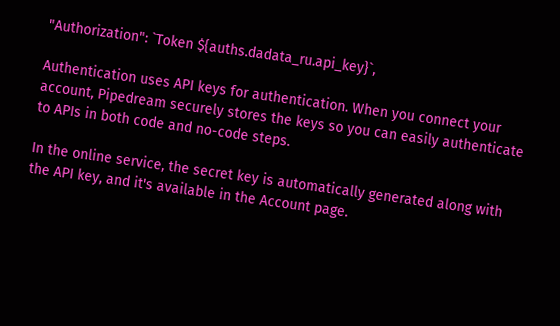"Authorization": `Token ${auths.dadata_ru.api_key}`,

Authentication uses API keys for authentication. When you connect your account, Pipedream securely stores the keys so you can easily authenticate to APIs in both code and no-code steps.

In the online service, the secret key is automatically generated along with the API key, and it's available in the Account page.